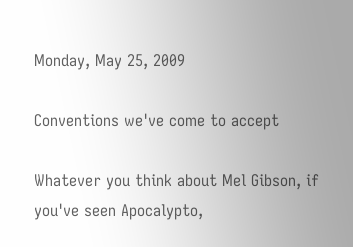Monday, May 25, 2009

Conventions we've come to accept

Whatever you think about Mel Gibson, if you've seen Apocalypto,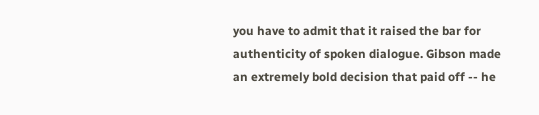you have to admit that it raised the bar for authenticity of spoken dialogue. Gibson made an extremely bold decision that paid off -- he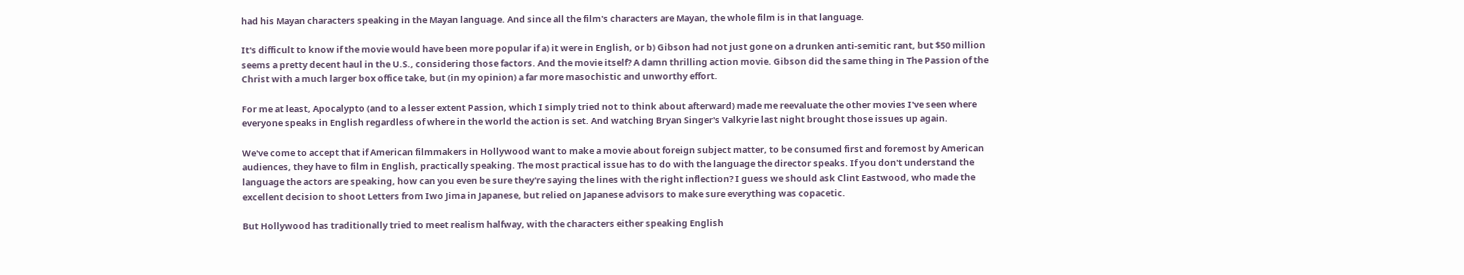had his Mayan characters speaking in the Mayan language. And since all the film's characters are Mayan, the whole film is in that language.

It's difficult to know if the movie would have been more popular if a) it were in English, or b) Gibson had not just gone on a drunken anti-semitic rant, but $50 million seems a pretty decent haul in the U.S., considering those factors. And the movie itself? A damn thrilling action movie. Gibson did the same thing in The Passion of the Christ with a much larger box office take, but (in my opinion) a far more masochistic and unworthy effort.

For me at least, Apocalypto (and to a lesser extent Passion, which I simply tried not to think about afterward) made me reevaluate the other movies I've seen where everyone speaks in English regardless of where in the world the action is set. And watching Bryan Singer's Valkyrie last night brought those issues up again.

We've come to accept that if American filmmakers in Hollywood want to make a movie about foreign subject matter, to be consumed first and foremost by American audiences, they have to film in English, practically speaking. The most practical issue has to do with the language the director speaks. If you don't understand the language the actors are speaking, how can you even be sure they're saying the lines with the right inflection? I guess we should ask Clint Eastwood, who made the excellent decision to shoot Letters from Iwo Jima in Japanese, but relied on Japanese advisors to make sure everything was copacetic.

But Hollywood has traditionally tried to meet realism halfway, with the characters either speaking English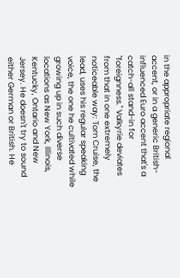in the appropriate regional accent, or in a generic British-influenced Euro accent that's a catch-all stand-in for "foreignness." Valkyrie deviates from that in one extremely noticeable way: Tom Cruise, the lead, uses his regular speaking voice, the one he cultivated while growing up in such diverse locations as New York, Illinois, Kentucky, Ontario and New Jersey. He doesn't try to sound either German or British. He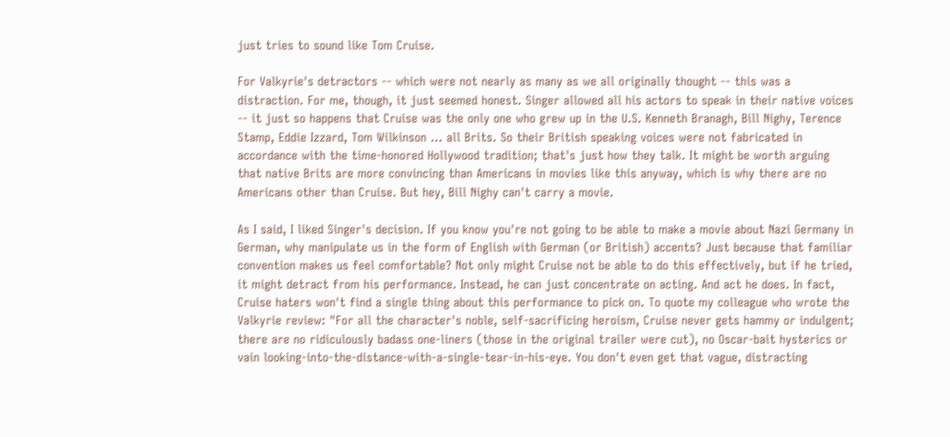just tries to sound like Tom Cruise.

For Valkyrie's detractors -- which were not nearly as many as we all originally thought -- this was a distraction. For me, though, it just seemed honest. Singer allowed all his actors to speak in their native voices -- it just so happens that Cruise was the only one who grew up in the U.S. Kenneth Branagh, Bill Nighy, Terence Stamp, Eddie Izzard, Tom Wilkinson ... all Brits. So their British speaking voices were not fabricated in accordance with the time-honored Hollywood tradition; that's just how they talk. It might be worth arguing that native Brits are more convincing than Americans in movies like this anyway, which is why there are no Americans other than Cruise. But hey, Bill Nighy can't carry a movie.

As I said, I liked Singer's decision. If you know you're not going to be able to make a movie about Nazi Germany in German, why manipulate us in the form of English with German (or British) accents? Just because that familiar convention makes us feel comfortable? Not only might Cruise not be able to do this effectively, but if he tried, it might detract from his performance. Instead, he can just concentrate on acting. And act he does. In fact, Cruise haters won't find a single thing about this performance to pick on. To quote my colleague who wrote the Valkyrie review: "For all the character's noble, self-sacrificing heroism, Cruise never gets hammy or indulgent; there are no ridiculously badass one-liners (those in the original trailer were cut), no Oscar-bait hysterics or vain looking-into-the-distance-with-a-single-tear-in-his-eye. You don't even get that vague, distracting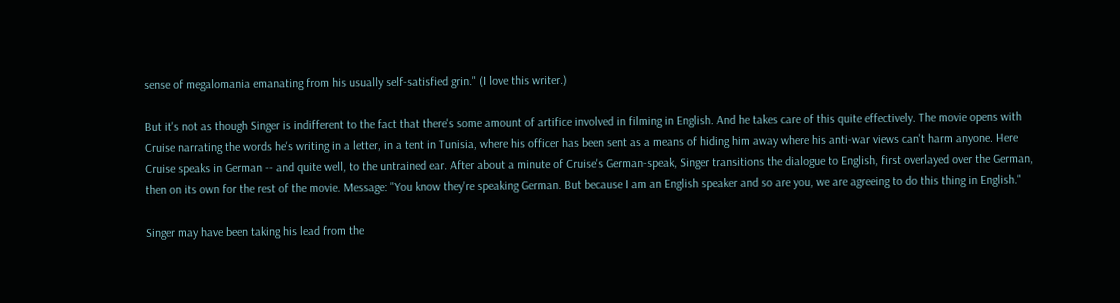sense of megalomania emanating from his usually self-satisfied grin." (I love this writer.)

But it's not as though Singer is indifferent to the fact that there's some amount of artifice involved in filming in English. And he takes care of this quite effectively. The movie opens with Cruise narrating the words he's writing in a letter, in a tent in Tunisia, where his officer has been sent as a means of hiding him away where his anti-war views can't harm anyone. Here Cruise speaks in German -- and quite well, to the untrained ear. After about a minute of Cruise's German-speak, Singer transitions the dialogue to English, first overlayed over the German, then on its own for the rest of the movie. Message: "You know they're speaking German. But because I am an English speaker and so are you, we are agreeing to do this thing in English."

Singer may have been taking his lead from the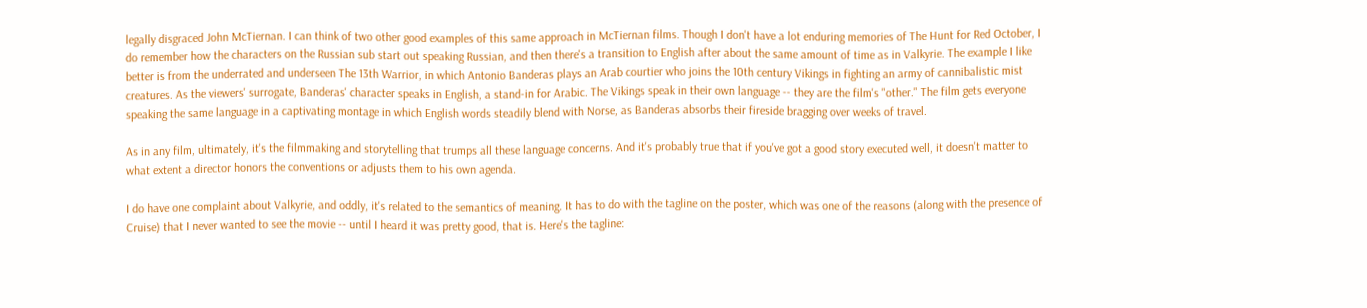legally disgraced John McTiernan. I can think of two other good examples of this same approach in McTiernan films. Though I don't have a lot enduring memories of The Hunt for Red October, I do remember how the characters on the Russian sub start out speaking Russian, and then there's a transition to English after about the same amount of time as in Valkyrie. The example I like better is from the underrated and underseen The 13th Warrior, in which Antonio Banderas plays an Arab courtier who joins the 10th century Vikings in fighting an army of cannibalistic mist creatures. As the viewers' surrogate, Banderas' character speaks in English, a stand-in for Arabic. The Vikings speak in their own language -- they are the film's "other." The film gets everyone speaking the same language in a captivating montage in which English words steadily blend with Norse, as Banderas absorbs their fireside bragging over weeks of travel.

As in any film, ultimately, it's the filmmaking and storytelling that trumps all these language concerns. And it's probably true that if you've got a good story executed well, it doesn't matter to what extent a director honors the conventions or adjusts them to his own agenda.

I do have one complaint about Valkyrie, and oddly, it's related to the semantics of meaning. It has to do with the tagline on the poster, which was one of the reasons (along with the presence of Cruise) that I never wanted to see the movie -- until I heard it was pretty good, that is. Here's the tagline: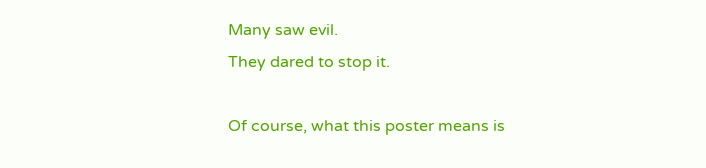Many saw evil.
They dared to stop it.

Of course, what this poster means is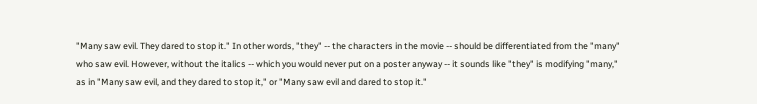"Many saw evil. They dared to stop it." In other words, "they" -- the characters in the movie -- should be differentiated from the "many" who saw evil. However, without the italics -- which you would never put on a poster anyway -- it sounds like "they" is modifying "many," as in "Many saw evil, and they dared to stop it," or "Many saw evil and dared to stop it."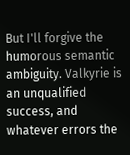But I'll forgive the humorous semantic ambiguity. Valkyrie is an unqualified success, and whatever errors the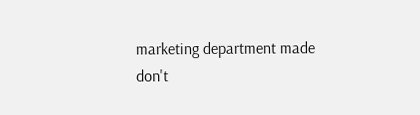marketing department made don't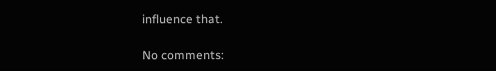influence that.

No comments: